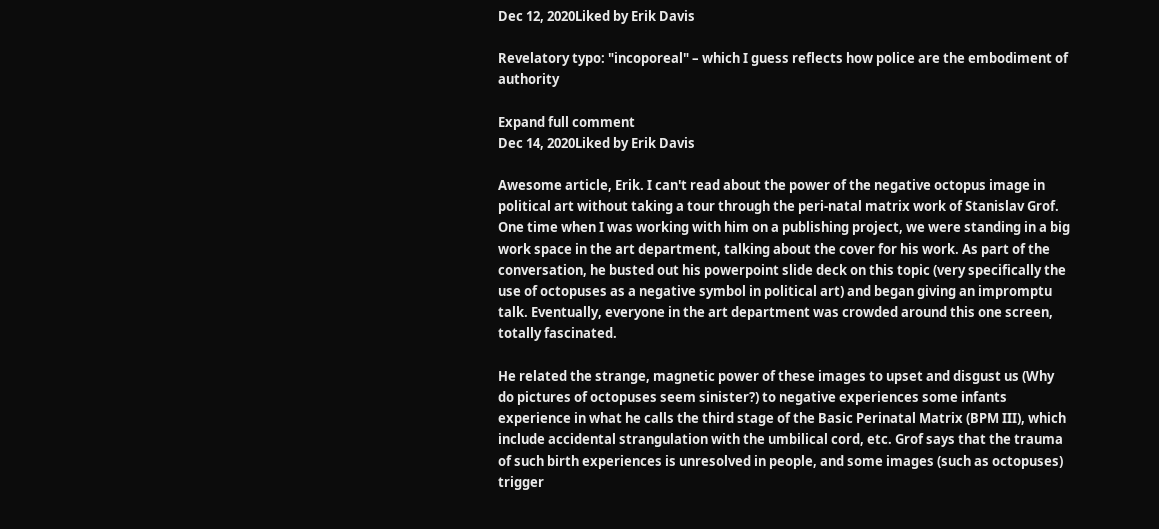Dec 12, 2020Liked by Erik Davis

Revelatory typo: "incoporeal" – which I guess reflects how police are the embodiment of authority

Expand full comment
Dec 14, 2020Liked by Erik Davis

Awesome article, Erik. I can't read about the power of the negative octopus image in political art without taking a tour through the peri-natal matrix work of Stanislav Grof. One time when I was working with him on a publishing project, we were standing in a big work space in the art department, talking about the cover for his work. As part of the conversation, he busted out his powerpoint slide deck on this topic (very specifically the use of octopuses as a negative symbol in political art) and began giving an impromptu talk. Eventually, everyone in the art department was crowded around this one screen, totally fascinated.

He related the strange, magnetic power of these images to upset and disgust us (Why do pictures of octopuses seem sinister?) to negative experiences some infants experience in what he calls the third stage of the Basic Perinatal Matrix (BPM III), which include accidental strangulation with the umbilical cord, etc. Grof says that the trauma of such birth experiences is unresolved in people, and some images (such as octopuses) trigger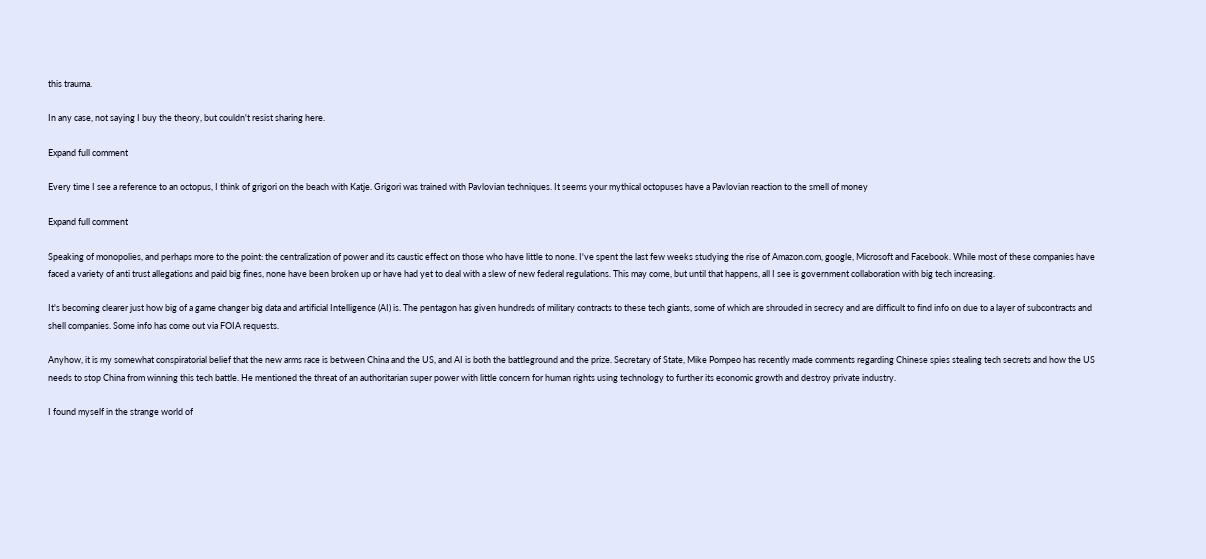this trauma.

In any case, not saying I buy the theory, but couldn't resist sharing here.

Expand full comment

Every time I see a reference to an octopus, I think of grigori on the beach with Katje. Grigori was trained with Pavlovian techniques. It seems your mythical octopuses have a Pavlovian reaction to the smell of money

Expand full comment

Speaking of monopolies, and perhaps more to the point: the centralization of power and its caustic effect on those who have little to none. I've spent the last few weeks studying the rise of Amazon.com, google, Microsoft and Facebook. While most of these companies have faced a variety of anti trust allegations and paid big fines, none have been broken up or have had yet to deal with a slew of new federal regulations. This may come, but until that happens, all I see is government collaboration with big tech increasing.

It's becoming clearer just how big of a game changer big data and artificial Intelligence (AI) is. The pentagon has given hundreds of military contracts to these tech giants, some of which are shrouded in secrecy and are difficult to find info on due to a layer of subcontracts and shell companies. Some info has come out via FOIA requests.

Anyhow, it is my somewhat conspiratorial belief that the new arms race is between China and the US, and AI is both the battleground and the prize. Secretary of State, Mike Pompeo has recently made comments regarding Chinese spies stealing tech secrets and how the US needs to stop China from winning this tech battle. He mentioned the threat of an authoritarian super power with little concern for human rights using technology to further its economic growth and destroy private industry.

I found myself in the strange world of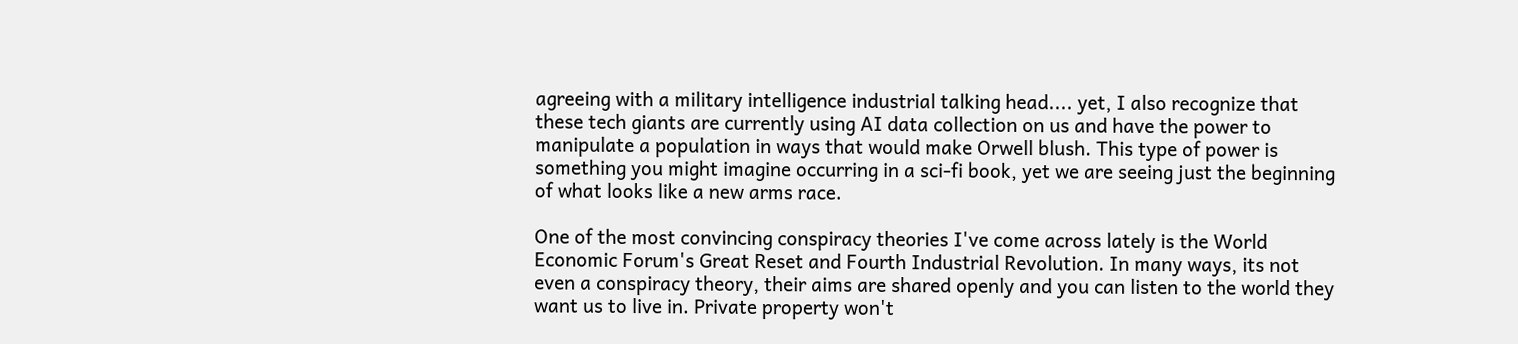agreeing with a military intelligence industrial talking head.... yet, I also recognize that these tech giants are currently using AI data collection on us and have the power to manipulate a population in ways that would make Orwell blush. This type of power is something you might imagine occurring in a sci-fi book, yet we are seeing just the beginning of what looks like a new arms race.

One of the most convincing conspiracy theories I've come across lately is the World Economic Forum's Great Reset and Fourth Industrial Revolution. In many ways, its not even a conspiracy theory, their aims are shared openly and you can listen to the world they want us to live in. Private property won't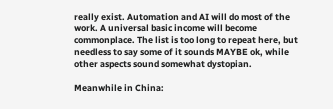really exist. Automation and AI will do most of the work. A universal basic income will become commonplace. The list is too long to repeat here, but needless to say some of it sounds MAYBE ok, while other aspects sound somewhat dystopian.

Meanwhile in China: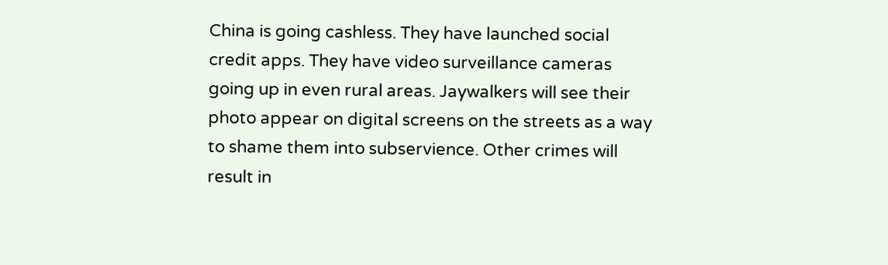China is going cashless. They have launched social credit apps. They have video surveillance cameras going up in even rural areas. Jaywalkers will see their photo appear on digital screens on the streets as a way to shame them into subservience. Other crimes will result in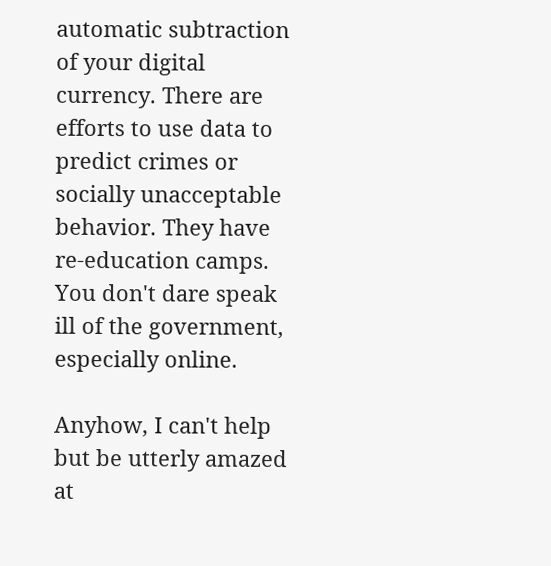automatic subtraction of your digital currency. There are efforts to use data to predict crimes or socially unacceptable behavior. They have re-education camps. You don't dare speak ill of the government, especially online.

Anyhow, I can't help but be utterly amazed at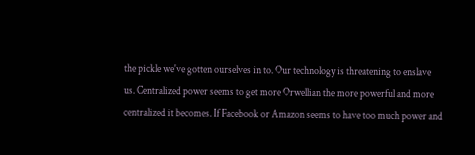the pickle we've gotten ourselves in to. Our technology is threatening to enslave us. Centralized power seems to get more Orwellian the more powerful and more centralized it becomes. If Facebook or Amazon seems to have too much power and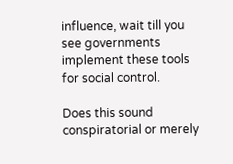influence, wait till you see governments implement these tools for social control.

Does this sound conspiratorial or merely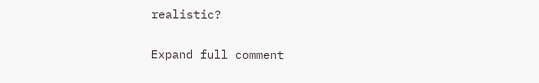realistic?

Expand full comment